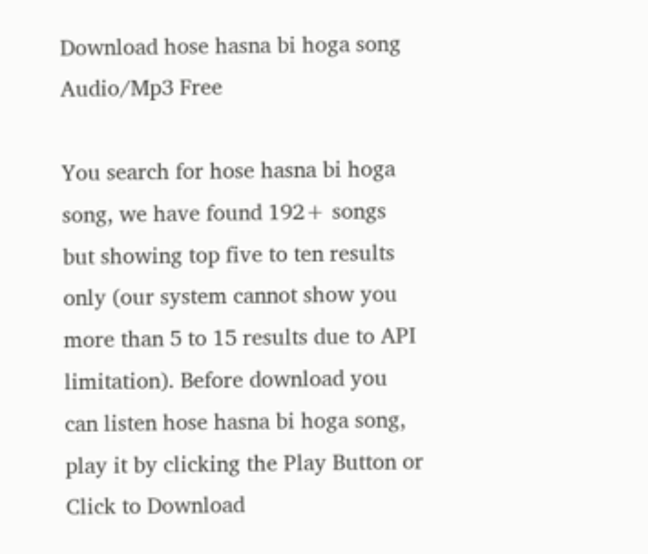Download hose hasna bi hoga song Audio/Mp3 Free

You search for hose hasna bi hoga song, we have found 192+ songs but showing top five to ten results only (our system cannot show you more than 5 to 15 results due to API limitation). Before download you can listen hose hasna bi hoga song, play it by clicking the Play Button or Click to Download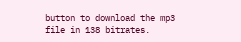button to download the mp3 file in 138 bitrates.